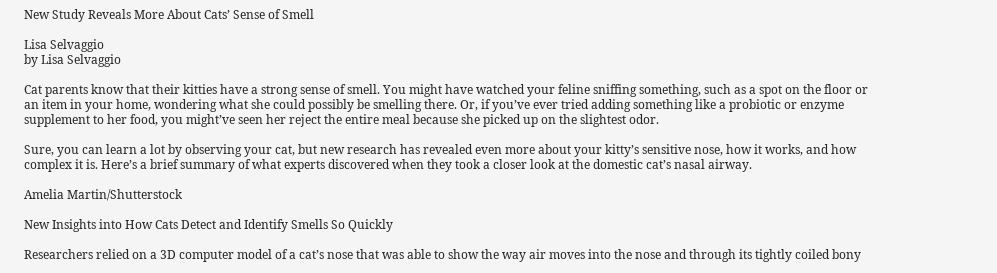New Study Reveals More About Cats’ Sense of Smell

Lisa Selvaggio
by Lisa Selvaggio

Cat parents know that their kitties have a strong sense of smell. You might have watched your feline sniffing something, such as a spot on the floor or an item in your home, wondering what she could possibly be smelling there. Or, if you’ve ever tried adding something like a probiotic or enzyme supplement to her food, you might’ve seen her reject the entire meal because she picked up on the slightest odor.

Sure, you can learn a lot by observing your cat, but new research has revealed even more about your kitty’s sensitive nose, how it works, and how complex it is. Here’s a brief summary of what experts discovered when they took a closer look at the domestic cat’s nasal airway.

Amelia Martin/Shutterstock

New Insights into How Cats Detect and Identify Smells So Quickly

Researchers relied on a 3D computer model of a cat’s nose that was able to show the way air moves into the nose and through its tightly coiled bony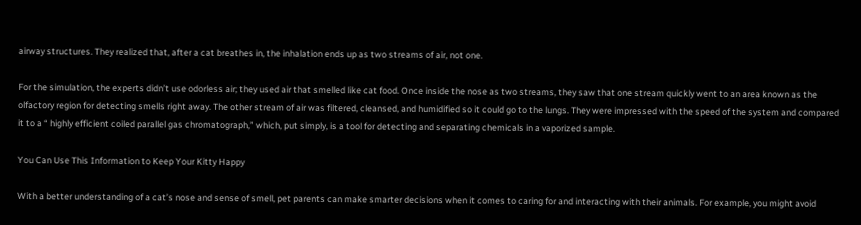airway structures. They realized that, after a cat breathes in, the inhalation ends up as two streams of air, not one.

For the simulation, the experts didn’t use odorless air; they used air that smelled like cat food. Once inside the nose as two streams, they saw that one stream quickly went to an area known as the olfactory region for detecting smells right away. The other stream of air was filtered, cleansed, and humidified so it could go to the lungs. They were impressed with the speed of the system and compared it to a “ highly efficient coiled parallel gas chromatograph,” which, put simply, is a tool for detecting and separating chemicals in a vaporized sample.

You Can Use This Information to Keep Your Kitty Happy

With a better understanding of a cat’s nose and sense of smell, pet parents can make smarter decisions when it comes to caring for and interacting with their animals. For example, you might avoid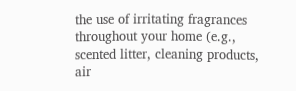the use of irritating fragrances throughout your home (e.g., scented litter, cleaning products, air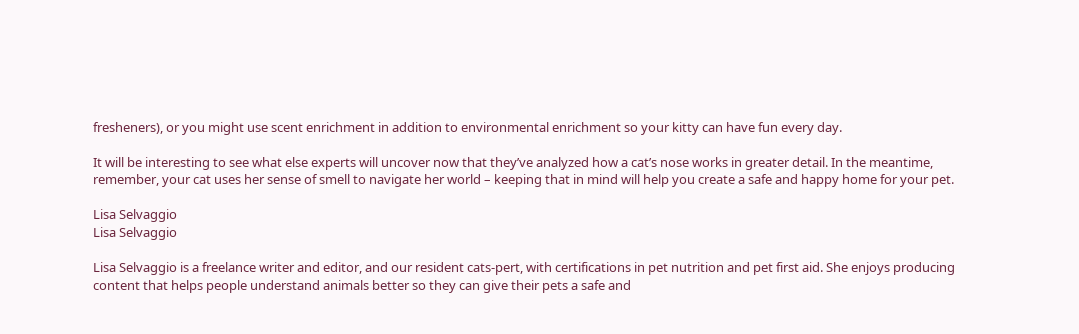fresheners), or you might use scent enrichment in addition to environmental enrichment so your kitty can have fun every day.

It will be interesting to see what else experts will uncover now that they’ve analyzed how a cat’s nose works in greater detail. In the meantime, remember, your cat uses her sense of smell to navigate her world – keeping that in mind will help you create a safe and happy home for your pet.

Lisa Selvaggio
Lisa Selvaggio

Lisa Selvaggio is a freelance writer and editor, and our resident cats-pert, with certifications in pet nutrition and pet first aid. She enjoys producing content that helps people understand animals better so they can give their pets a safe and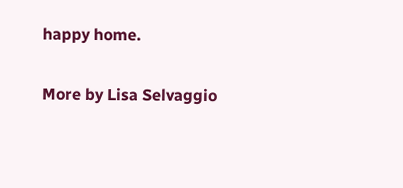happy home.

More by Lisa Selvaggio